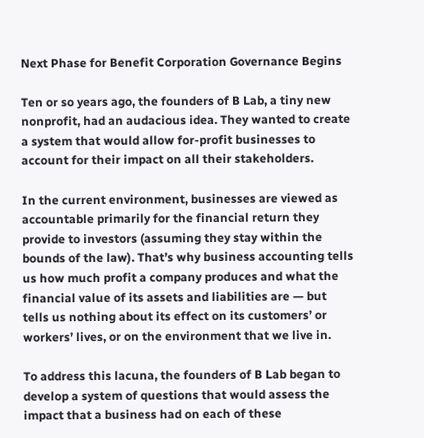Next Phase for Benefit Corporation Governance Begins

Ten or so years ago, the founders of B Lab, a tiny new nonprofit, had an audacious idea. They wanted to create a system that would allow for-profit businesses to account for their impact on all their stakeholders.

In the current environment, businesses are viewed as accountable primarily for the financial return they provide to investors (assuming they stay within the bounds of the law). That’s why business accounting tells us how much profit a company produces and what the financial value of its assets and liabilities are — but tells us nothing about its effect on its customers’ or workers’ lives, or on the environment that we live in.

To address this lacuna, the founders of B Lab began to develop a system of questions that would assess the impact that a business had on each of these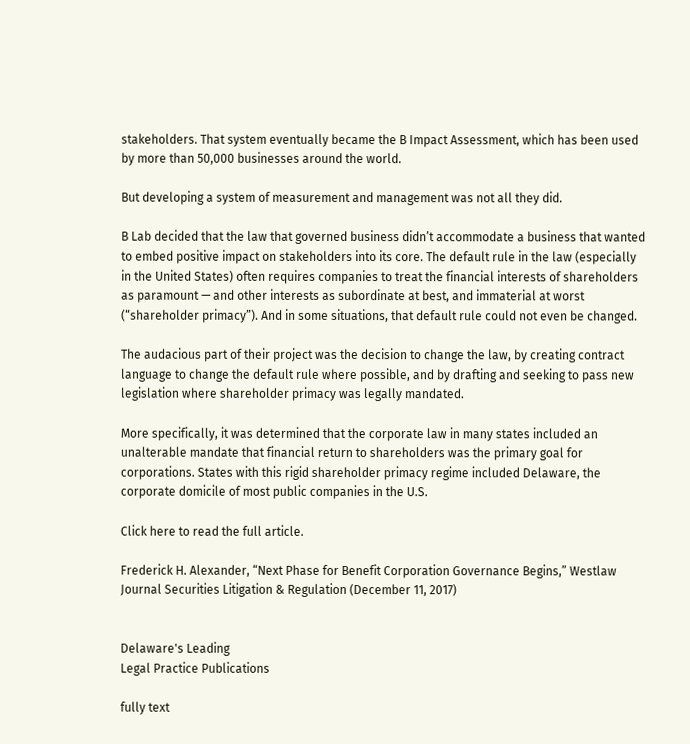stakeholders. That system eventually became the B Impact Assessment, which has been used by more than 50,000 businesses around the world.

But developing a system of measurement and management was not all they did.

B Lab decided that the law that governed business didn’t accommodate a business that wanted to embed positive impact on stakeholders into its core. The default rule in the law (especially in the United States) often requires companies to treat the financial interests of shareholders as paramount — and other interests as subordinate at best, and immaterial at worst (“shareholder primacy”). And in some situations, that default rule could not even be changed.

The audacious part of their project was the decision to change the law, by creating contract language to change the default rule where possible, and by drafting and seeking to pass new legislation where shareholder primacy was legally mandated.

More specifically, it was determined that the corporate law in many states included an unalterable mandate that financial return to shareholders was the primary goal for corporations. States with this rigid shareholder primacy regime included Delaware, the corporate domicile of most public companies in the U.S.

Click here to read the full article.

Frederick H. Alexander, “Next Phase for Benefit Corporation Governance Begins,” Westlaw Journal Securities Litigation & Regulation (December 11, 2017)


Delaware's Leading
Legal Practice Publications

fully text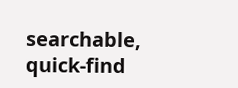searchable, quick-find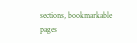sections, bookmarkable pages